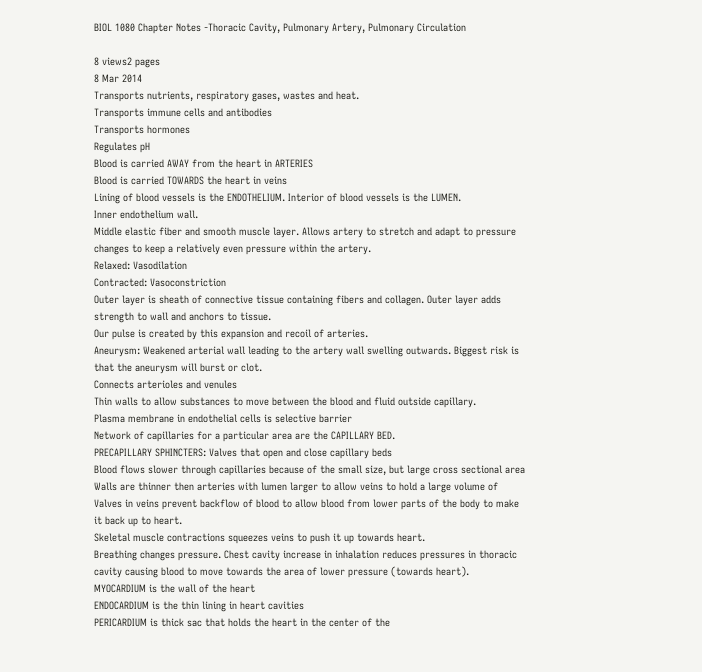BIOL 1080 Chapter Notes -Thoracic Cavity, Pulmonary Artery, Pulmonary Circulation

8 views2 pages
8 Mar 2014
Transports nutrients, respiratory gases, wastes and heat.
Transports immune cells and antibodies
Transports hormones
Regulates pH
Blood is carried AWAY from the heart in ARTERIES
Blood is carried TOWARDS the heart in veins
Lining of blood vessels is the ENDOTHELIUM. Interior of blood vessels is the LUMEN.
Inner endothelium wall.
Middle elastic fiber and smooth muscle layer. Allows artery to stretch and adapt to pressure
changes to keep a relatively even pressure within the artery.
Relaxed: Vasodilation
Contracted: Vasoconstriction
Outer layer is sheath of connective tissue containing fibers and collagen. Outer layer adds
strength to wall and anchors to tissue.
Our pulse is created by this expansion and recoil of arteries.
Aneurysm: Weakened arterial wall leading to the artery wall swelling outwards. Biggest risk is
that the aneurysm will burst or clot.
Connects arterioles and venules
Thin walls to allow substances to move between the blood and fluid outside capillary.
Plasma membrane in endothelial cells is selective barrier
Network of capillaries for a particular area are the CAPILLARY BED.
PRECAPILLARY SPHINCTERS: Valves that open and close capillary beds
Blood flows slower through capillaries because of the small size, but large cross sectional area
Walls are thinner then arteries with lumen larger to allow veins to hold a large volume of
Valves in veins prevent backflow of blood to allow blood from lower parts of the body to make
it back up to heart.
Skeletal muscle contractions squeezes veins to push it up towards heart.
Breathing changes pressure. Chest cavity increase in inhalation reduces pressures in thoracic
cavity causing blood to move towards the area of lower pressure (towards heart).
MYOCARDIUM is the wall of the heart
ENDOCARDIUM is the thin lining in heart cavities
PERICARDIUM is thick sac that holds the heart in the center of the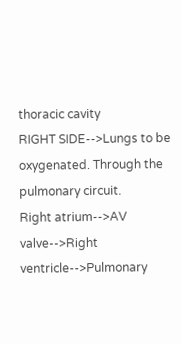thoracic cavity
RIGHT SIDE-->Lungs to be oxygenated. Through the pulmonary circuit.
Right atrium-->AV valve-->Right ventricle-->Pulmonary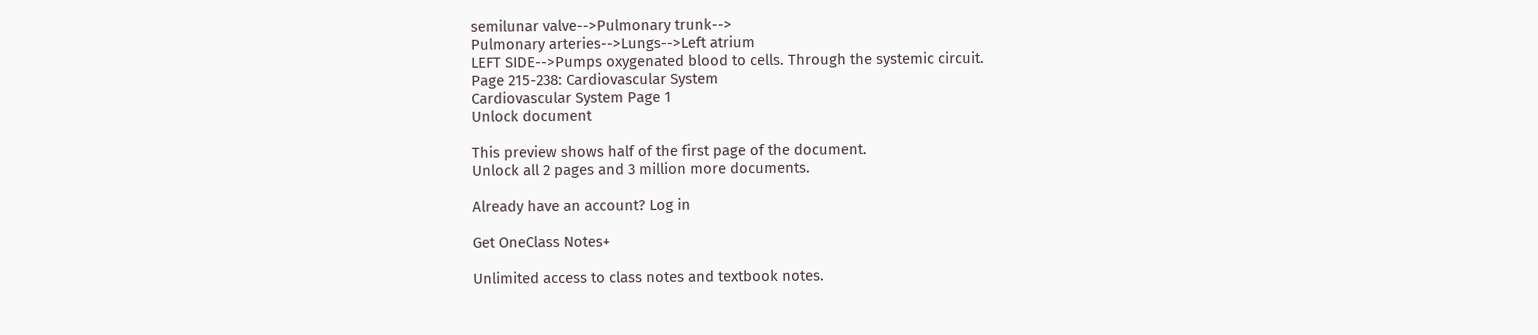semilunar valve-->Pulmonary trunk-->
Pulmonary arteries-->Lungs-->Left atrium
LEFT SIDE-->Pumps oxygenated blood to cells. Through the systemic circuit.
Page 215-238: Cardiovascular System
Cardiovascular System Page 1
Unlock document

This preview shows half of the first page of the document.
Unlock all 2 pages and 3 million more documents.

Already have an account? Log in

Get OneClass Notes+

Unlimited access to class notes and textbook notes.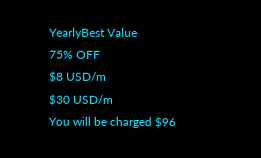YearlyBest Value
75% OFF
$8 USD/m
$30 USD/m
You will be charged $96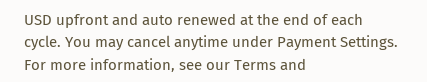USD upfront and auto renewed at the end of each cycle. You may cancel anytime under Payment Settings. For more information, see our Terms and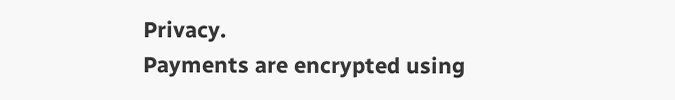Privacy.
Payments are encrypted using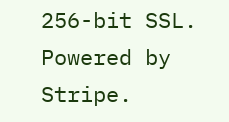256-bit SSL. Powered by Stripe.